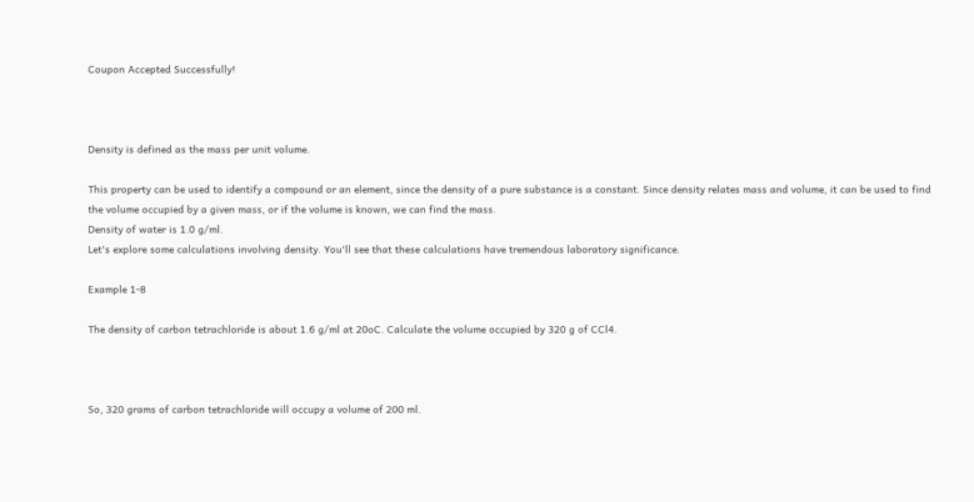Coupon Accepted Successfully!



Density is defined as the mass per unit volume.

This property can be used to identify a compound or an element, since the density of a pure substance is a constant. Since density relates mass and volume, it can be used to find the volume occupied by a given mass, or if the volume is known, we can find the mass.
Density of water is 1.0 g/ml.
Let's explore some calculations involving density. You'll see that these calculations have tremendous laboratory significance.

Example 1-8

The density of carbon tetrachloride is about 1.6 g/ml at 20oC. Calculate the volume occupied by 320 g of CCl4.



So, 320 grams of carbon tetrachloride will occupy a volume of 200 ml.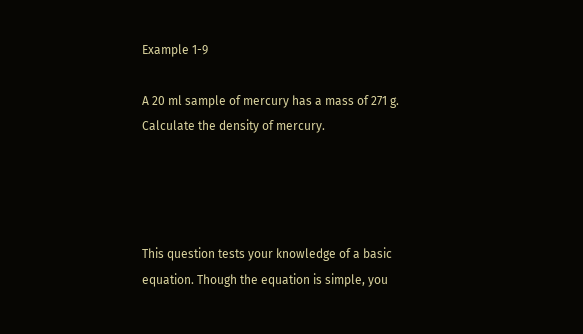Example 1-9

A 20 ml sample of mercury has a mass of 271 g. Calculate the density of mercury.




This question tests your knowledge of a basic equation. Though the equation is simple, you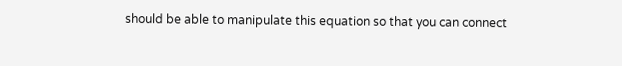should be able to manipulate this equation so that you can connect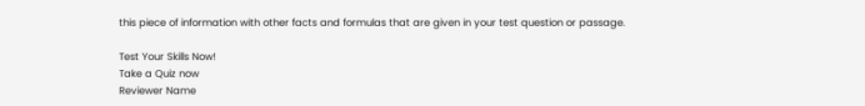this piece of information with other facts and formulas that are given in your test question or passage.

Test Your Skills Now!
Take a Quiz now
Reviewer Name